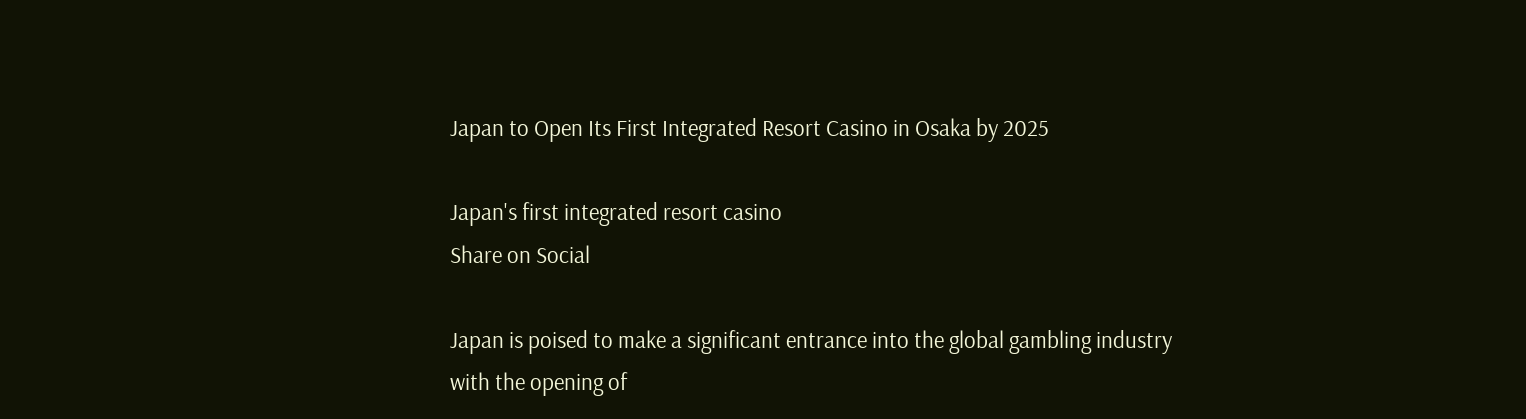Japan to Open Its First Integrated Resort Casino in Osaka by 2025

Japan's first integrated resort casino
Share on Social

Japan is poised to make a significant entrance into the global gambling industry with the opening of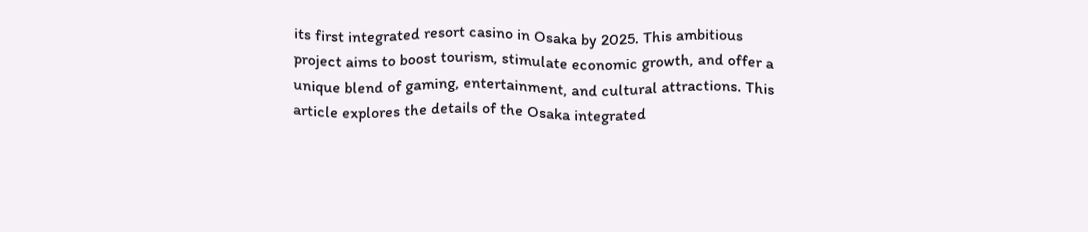its first integrated resort casino in Osaka by 2025. This ambitious project aims to boost tourism, stimulate economic growth, and offer a unique blend of gaming, entertainment, and cultural attractions. This article explores the details of the Osaka integrated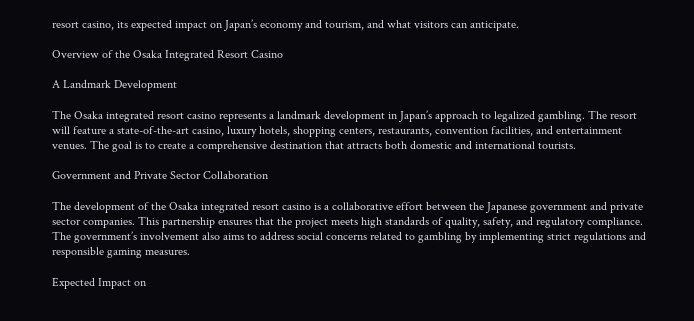resort casino, its expected impact on Japan’s economy and tourism, and what visitors can anticipate.

Overview of the Osaka Integrated Resort Casino

A Landmark Development

The Osaka integrated resort casino represents a landmark development in Japan’s approach to legalized gambling. The resort will feature a state-of-the-art casino, luxury hotels, shopping centers, restaurants, convention facilities, and entertainment venues. The goal is to create a comprehensive destination that attracts both domestic and international tourists.

Government and Private Sector Collaboration

The development of the Osaka integrated resort casino is a collaborative effort between the Japanese government and private sector companies. This partnership ensures that the project meets high standards of quality, safety, and regulatory compliance. The government’s involvement also aims to address social concerns related to gambling by implementing strict regulations and responsible gaming measures.

Expected Impact on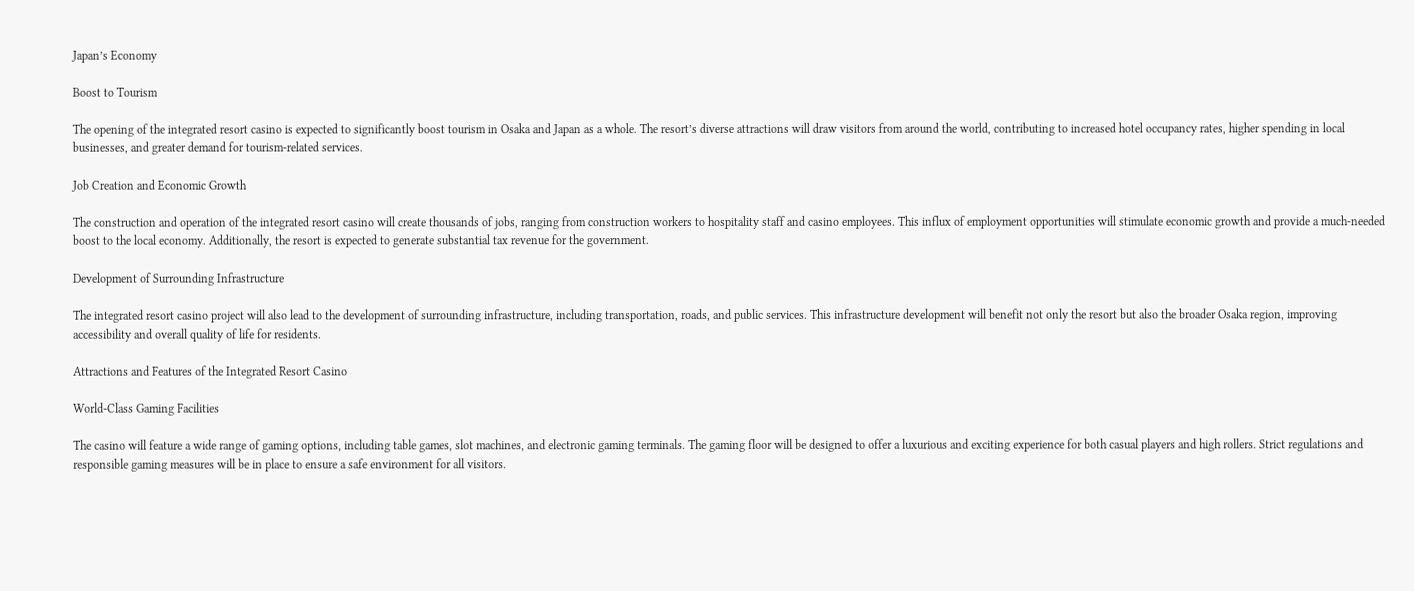Japan’s Economy

Boost to Tourism

The opening of the integrated resort casino is expected to significantly boost tourism in Osaka and Japan as a whole. The resort’s diverse attractions will draw visitors from around the world, contributing to increased hotel occupancy rates, higher spending in local businesses, and greater demand for tourism-related services.

Job Creation and Economic Growth

The construction and operation of the integrated resort casino will create thousands of jobs, ranging from construction workers to hospitality staff and casino employees. This influx of employment opportunities will stimulate economic growth and provide a much-needed boost to the local economy. Additionally, the resort is expected to generate substantial tax revenue for the government.

Development of Surrounding Infrastructure

The integrated resort casino project will also lead to the development of surrounding infrastructure, including transportation, roads, and public services. This infrastructure development will benefit not only the resort but also the broader Osaka region, improving accessibility and overall quality of life for residents.

Attractions and Features of the Integrated Resort Casino

World-Class Gaming Facilities

The casino will feature a wide range of gaming options, including table games, slot machines, and electronic gaming terminals. The gaming floor will be designed to offer a luxurious and exciting experience for both casual players and high rollers. Strict regulations and responsible gaming measures will be in place to ensure a safe environment for all visitors.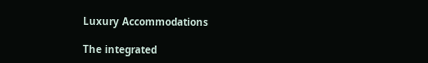Luxury Accommodations

The integrated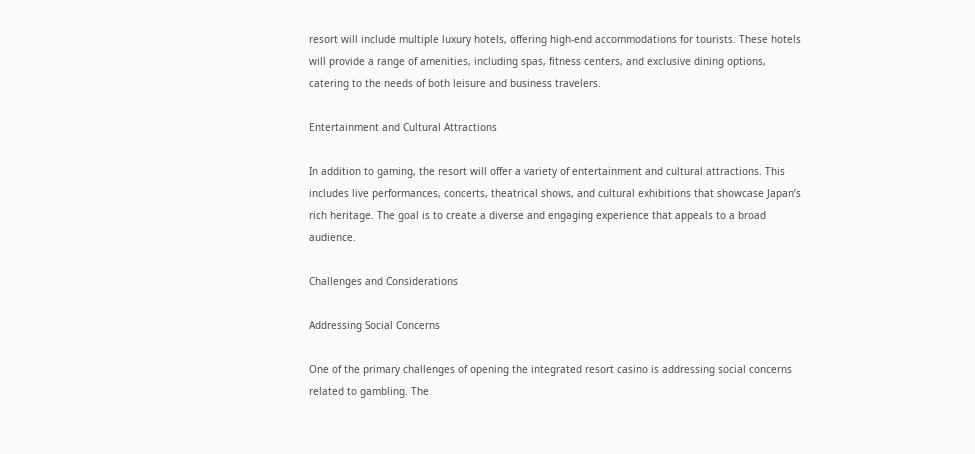resort will include multiple luxury hotels, offering high-end accommodations for tourists. These hotels will provide a range of amenities, including spas, fitness centers, and exclusive dining options, catering to the needs of both leisure and business travelers.

Entertainment and Cultural Attractions

In addition to gaming, the resort will offer a variety of entertainment and cultural attractions. This includes live performances, concerts, theatrical shows, and cultural exhibitions that showcase Japan’s rich heritage. The goal is to create a diverse and engaging experience that appeals to a broad audience.

Challenges and Considerations

Addressing Social Concerns

One of the primary challenges of opening the integrated resort casino is addressing social concerns related to gambling. The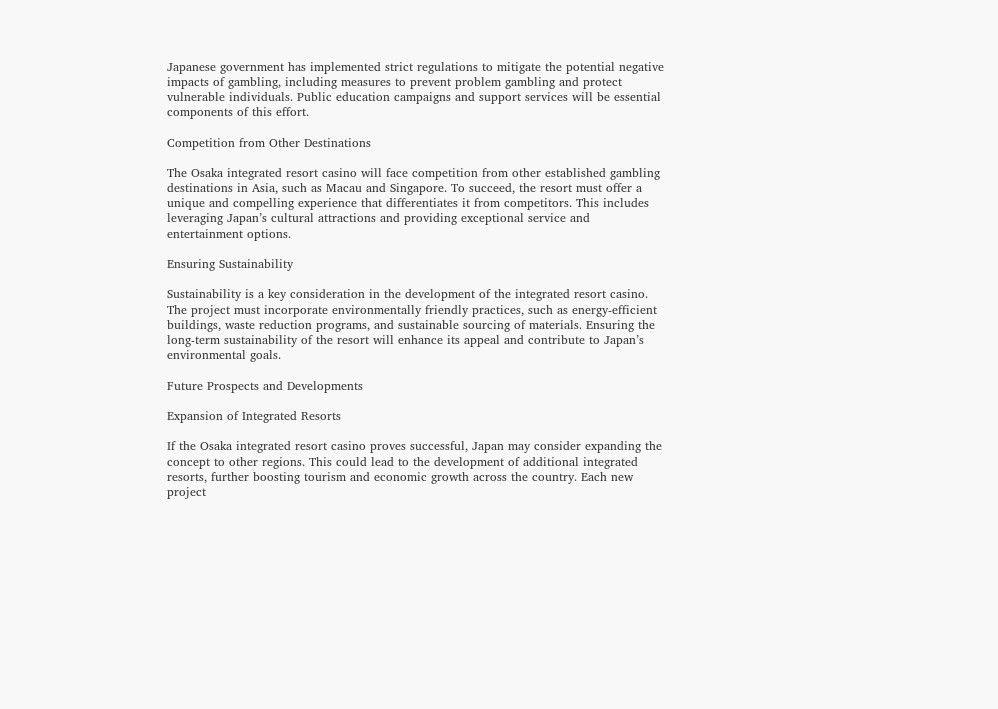Japanese government has implemented strict regulations to mitigate the potential negative impacts of gambling, including measures to prevent problem gambling and protect vulnerable individuals. Public education campaigns and support services will be essential components of this effort.

Competition from Other Destinations

The Osaka integrated resort casino will face competition from other established gambling destinations in Asia, such as Macau and Singapore. To succeed, the resort must offer a unique and compelling experience that differentiates it from competitors. This includes leveraging Japan’s cultural attractions and providing exceptional service and entertainment options.

Ensuring Sustainability

Sustainability is a key consideration in the development of the integrated resort casino. The project must incorporate environmentally friendly practices, such as energy-efficient buildings, waste reduction programs, and sustainable sourcing of materials. Ensuring the long-term sustainability of the resort will enhance its appeal and contribute to Japan’s environmental goals.

Future Prospects and Developments

Expansion of Integrated Resorts

If the Osaka integrated resort casino proves successful, Japan may consider expanding the concept to other regions. This could lead to the development of additional integrated resorts, further boosting tourism and economic growth across the country. Each new project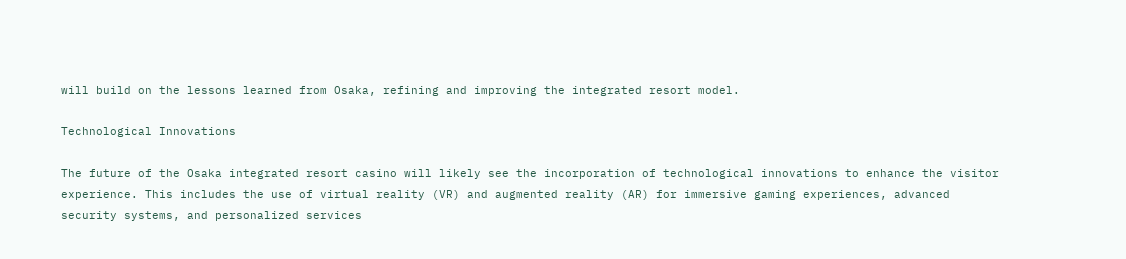will build on the lessons learned from Osaka, refining and improving the integrated resort model.

Technological Innovations

The future of the Osaka integrated resort casino will likely see the incorporation of technological innovations to enhance the visitor experience. This includes the use of virtual reality (VR) and augmented reality (AR) for immersive gaming experiences, advanced security systems, and personalized services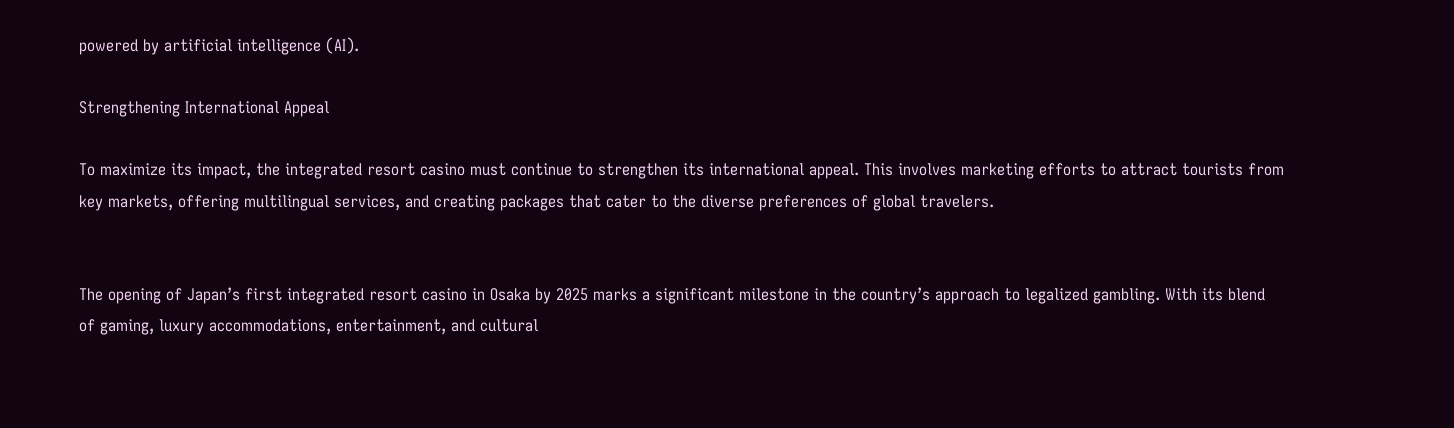powered by artificial intelligence (AI).

Strengthening International Appeal

To maximize its impact, the integrated resort casino must continue to strengthen its international appeal. This involves marketing efforts to attract tourists from key markets, offering multilingual services, and creating packages that cater to the diverse preferences of global travelers.


The opening of Japan’s first integrated resort casino in Osaka by 2025 marks a significant milestone in the country’s approach to legalized gambling. With its blend of gaming, luxury accommodations, entertainment, and cultural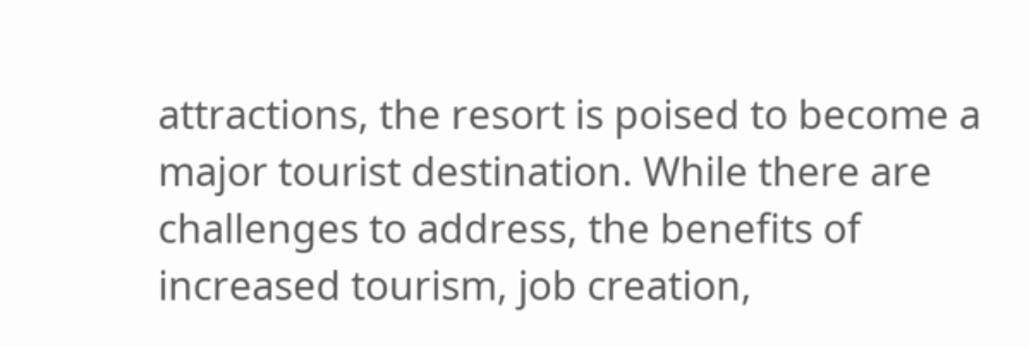attractions, the resort is poised to become a major tourist destination. While there are challenges to address, the benefits of increased tourism, job creation,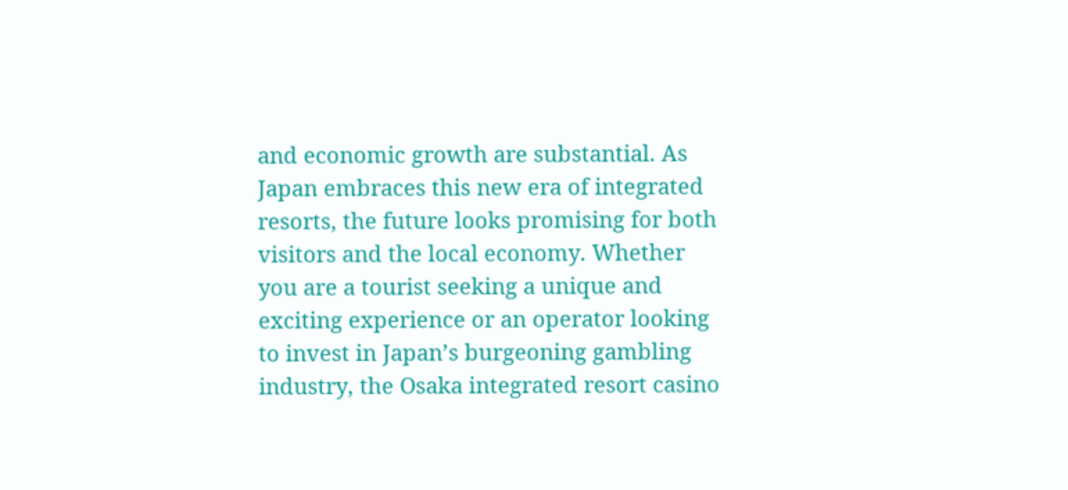and economic growth are substantial. As Japan embraces this new era of integrated resorts, the future looks promising for both visitors and the local economy. Whether you are a tourist seeking a unique and exciting experience or an operator looking to invest in Japan’s burgeoning gambling industry, the Osaka integrated resort casino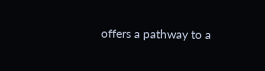offers a pathway to a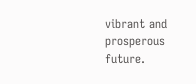vibrant and prosperous future.